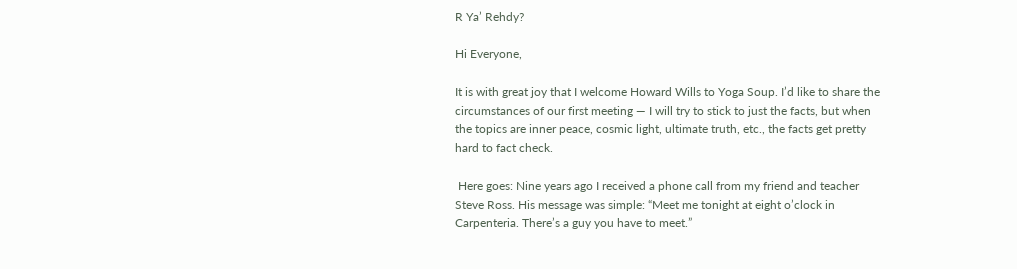R Ya’ Rehdy?

Hi Everyone,

It is with great joy that I welcome Howard Wills to Yoga Soup. I’d like to share the circumstances of our first meeting — I will try to stick to just the facts, but when the topics are inner peace, cosmic light, ultimate truth, etc., the facts get pretty hard to fact check.

 Here goes: Nine years ago I received a phone call from my friend and teacher Steve Ross. His message was simple: “Meet me tonight at eight o’clock in Carpenteria. There’s a guy you have to meet.”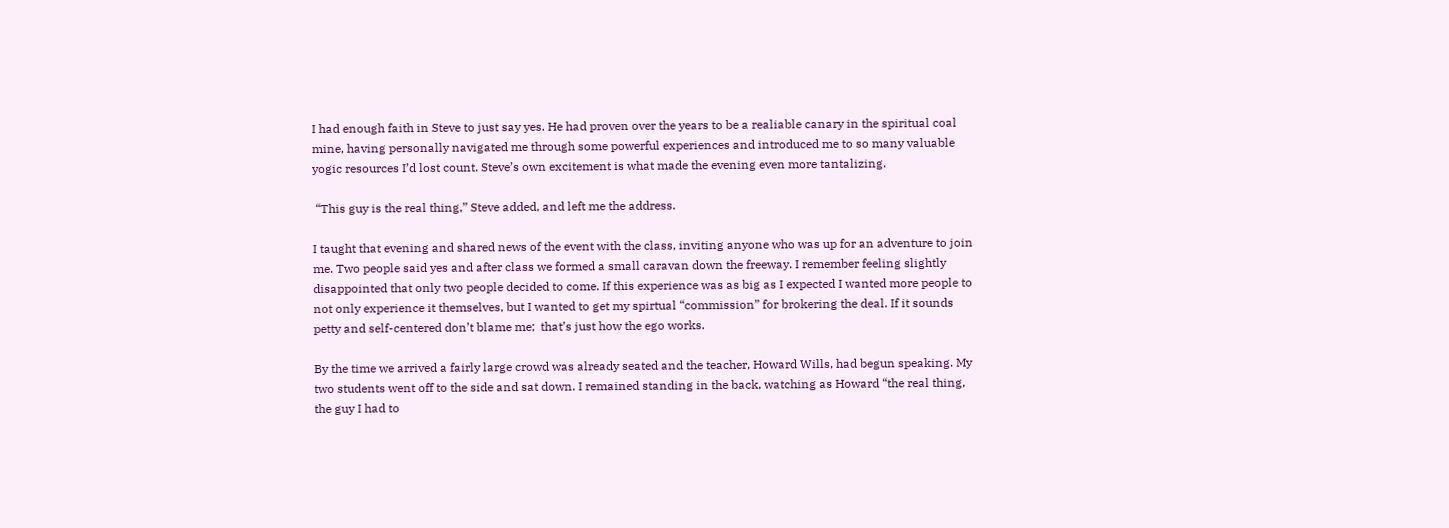I had enough faith in Steve to just say yes. He had proven over the years to be a realiable canary in the spiritual coal mine, having personally navigated me through some powerful experiences and introduced me to so many valuable yogic resources I’d lost count. Steve’s own excitement is what made the evening even more tantalizing.

 “This guy is the real thing,” Steve added, and left me the address.

I taught that evening and shared news of the event with the class, inviting anyone who was up for an adventure to join me. Two people said yes and after class we formed a small caravan down the freeway. I remember feeling slightly disappointed that only two people decided to come. If this experience was as big as I expected I wanted more people to not only experience it themselves, but I wanted to get my spirtual “commission” for brokering the deal. If it sounds petty and self-centered don’t blame me;  that’s just how the ego works.

By the time we arrived a fairly large crowd was already seated and the teacher, Howard Wills, had begun speaking. My two students went off to the side and sat down. I remained standing in the back, watching as Howard “the real thing, the guy I had to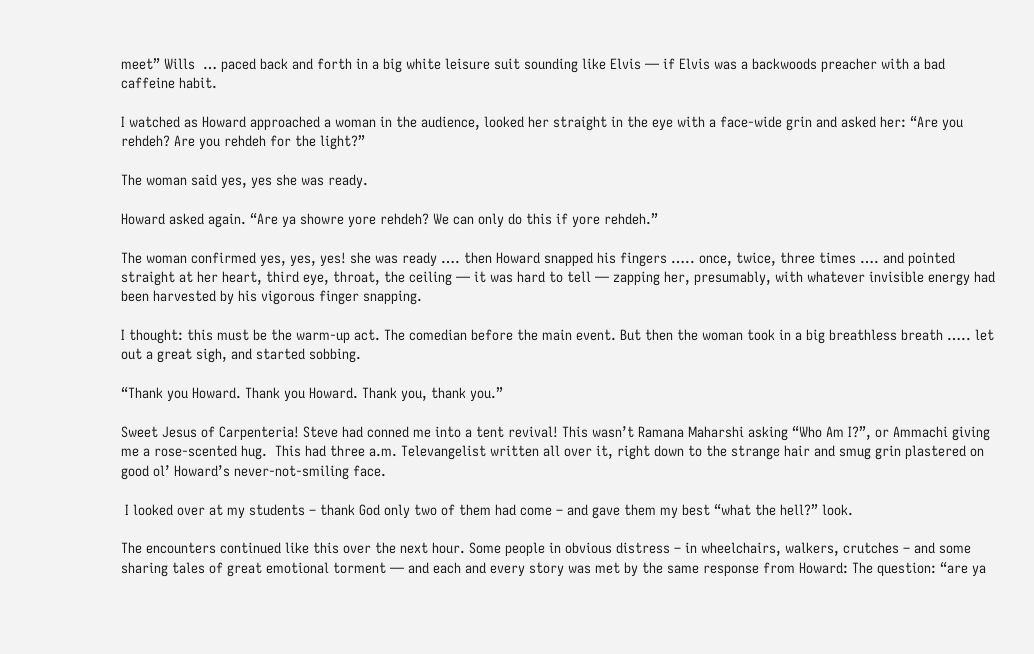meet” Wills  … paced back and forth in a big white leisure suit sounding like Elvis — if Elvis was a backwoods preacher with a bad caffeine habit.

I watched as Howard approached a woman in the audience, looked her straight in the eye with a face-wide grin and asked her: “Are you rehdeh? Are you rehdeh for the light?”

The woman said yes, yes she was ready.

Howard asked again. “Are ya showre yore rehdeh? We can only do this if yore rehdeh.”

The woman confirmed yes, yes, yes! she was ready …. then Howard snapped his fingers ….. once, twice, three times …. and pointed straight at her heart, third eye, throat, the ceiling — it was hard to tell — zapping her, presumably, with whatever invisible energy had been harvested by his vigorous finger snapping.

I thought: this must be the warm-up act. The comedian before the main event. But then the woman took in a big breathless breath ….. let out a great sigh, and started sobbing.

“Thank you Howard. Thank you Howard. Thank you, thank you.”

Sweet Jesus of Carpenteria! Steve had conned me into a tent revival! This wasn’t Ramana Maharshi asking “Who Am I?”, or Ammachi giving me a rose-scented hug.  This had three a.m. Televangelist written all over it, right down to the strange hair and smug grin plastered on good ol’ Howard’s never-not-smiling face.

 I looked over at my students – thank God only two of them had come – and gave them my best “what the hell?” look.

The encounters continued like this over the next hour. Some people in obvious distress – in wheelchairs, walkers, crutches – and some sharing tales of great emotional torment — and each and every story was met by the same response from Howard: The question: “are ya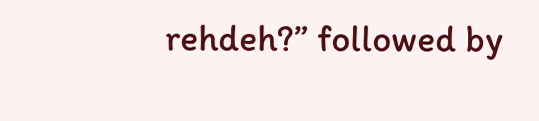rehdeh?” followed by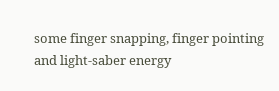some finger snapping, finger pointing and light-saber energy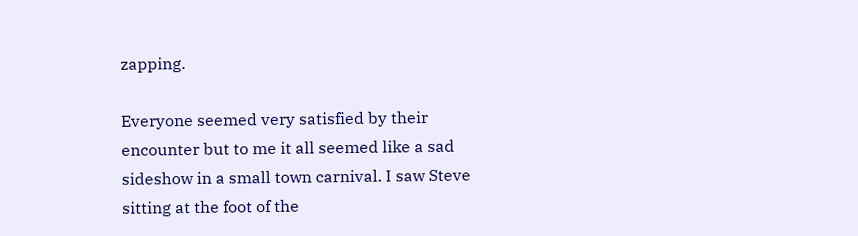zapping.

Everyone seemed very satisfied by their encounter but to me it all seemed like a sad sideshow in a small town carnival. I saw Steve sitting at the foot of the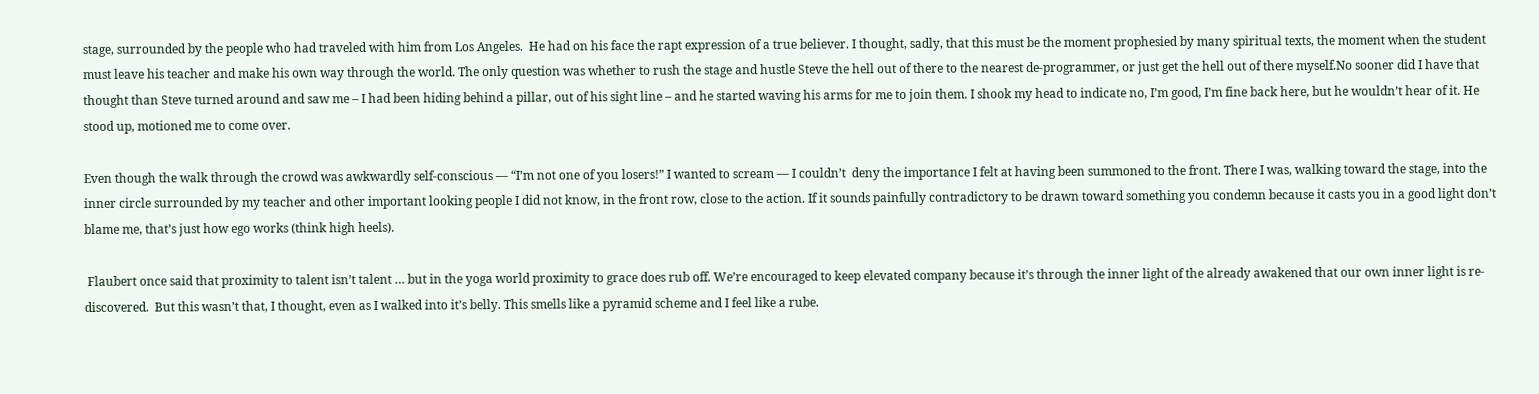stage, surrounded by the people who had traveled with him from Los Angeles.  He had on his face the rapt expression of a true believer. I thought, sadly, that this must be the moment prophesied by many spiritual texts, the moment when the student must leave his teacher and make his own way through the world. The only question was whether to rush the stage and hustle Steve the hell out of there to the nearest de-programmer, or just get the hell out of there myself.No sooner did I have that thought than Steve turned around and saw me – I had been hiding behind a pillar, out of his sight line – and he started waving his arms for me to join them. I shook my head to indicate no, I’m good, I’m fine back here, but he wouldn’t hear of it. He stood up, motioned me to come over.

Even though the walk through the crowd was awkwardly self-conscious — “I’m not one of you losers!” I wanted to scream — I couldn’t  deny the importance I felt at having been summoned to the front. There I was, walking toward the stage, into the inner circle surrounded by my teacher and other important looking people I did not know, in the front row, close to the action. If it sounds painfully contradictory to be drawn toward something you condemn because it casts you in a good light don’t blame me, that’s just how ego works (think high heels).

 Flaubert once said that proximity to talent isn’t talent … but in the yoga world proximity to grace does rub off. We’re encouraged to keep elevated company because it’s through the inner light of the already awakened that our own inner light is re-discovered.  But this wasn’t that, I thought, even as I walked into it’s belly. This smells like a pyramid scheme and I feel like a rube.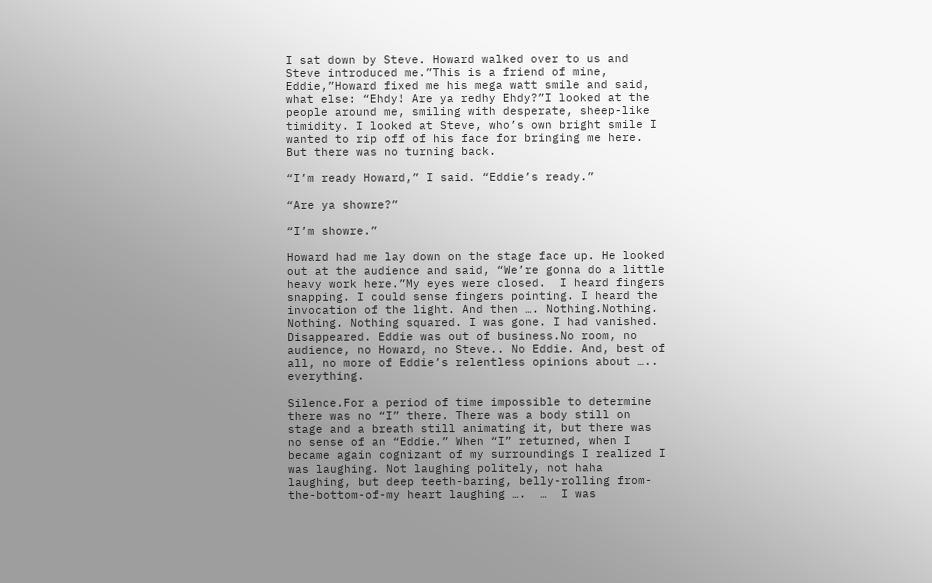I sat down by Steve. Howard walked over to us and Steve introduced me.”This is a friend of mine, Eddie,”Howard fixed me his mega watt smile and said, what else: “Ehdy! Are ya redhy Ehdy?”I looked at the people around me, smiling with desperate, sheep-like timidity. I looked at Steve, who’s own bright smile I wanted to rip off of his face for bringing me here. But there was no turning back.

“I’m ready Howard,” I said. “Eddie’s ready.”

“Are ya showre?”

“I’m showre.”

Howard had me lay down on the stage face up. He looked out at the audience and said, “We’re gonna do a little heavy work here.”My eyes were closed.  I heard fingers snapping. I could sense fingers pointing. I heard the invocation of the light. And then …. Nothing.Nothing. Nothing. Nothing squared. I was gone. I had vanished. Disappeared. Eddie was out of business.No room, no audience, no Howard, no Steve.. No Eddie. And, best of all, no more of Eddie’s relentless opinions about ….. everything.

Silence.For a period of time impossible to determine there was no “I” there. There was a body still on stage and a breath still animating it, but there was no sense of an “Eddie.” When “I” returned, when I became again cognizant of my surroundings I realized I was laughing. Not laughing politely, not haha laughing, but deep teeth-baring, belly-rolling from-the-bottom-of-my heart laughing ….  …  I was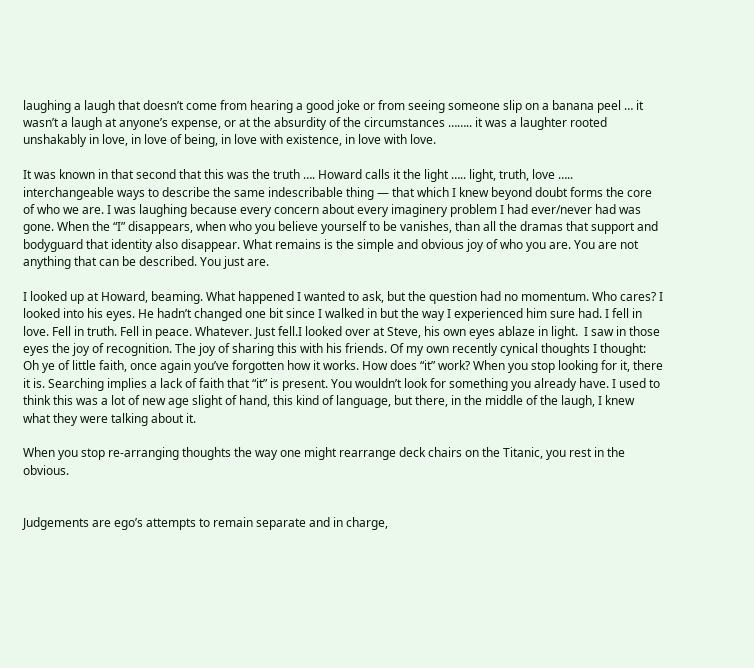laughing a laugh that doesn’t come from hearing a good joke or from seeing someone slip on a banana peel … it wasn’t a laugh at anyone’s expense, or at the absurdity of the circumstances …….. it was a laughter rooted unshakably in love, in love of being, in love with existence, in love with love.

It was known in that second that this was the truth …. Howard calls it the light ….. light, truth, love ….. interchangeable ways to describe the same indescribable thing — that which I knew beyond doubt forms the core of who we are. I was laughing because every concern about every imaginery problem I had ever/never had was gone. When the “I” disappears, when who you believe yourself to be vanishes, than all the dramas that support and bodyguard that identity also disappear. What remains is the simple and obvious joy of who you are. You are not anything that can be described. You just are.

I looked up at Howard, beaming. What happened I wanted to ask, but the question had no momentum. Who cares? I looked into his eyes. He hadn’t changed one bit since I walked in but the way I experienced him sure had. I fell in love. Fell in truth. Fell in peace. Whatever. Just fell.I looked over at Steve, his own eyes ablaze in light.  I saw in those eyes the joy of recognition. The joy of sharing this with his friends. Of my own recently cynical thoughts I thought: Oh ye of little faith, once again you’ve forgotten how it works. How does “it” work? When you stop looking for it, there it is. Searching implies a lack of faith that “it” is present. You wouldn’t look for something you already have. I used to think this was a lot of new age slight of hand, this kind of language, but there, in the middle of the laugh, I knew what they were talking about it.

When you stop re-arranging thoughts the way one might rearrange deck chairs on the Titanic, you rest in the obvious.


Judgements are ego’s attempts to remain separate and in charge,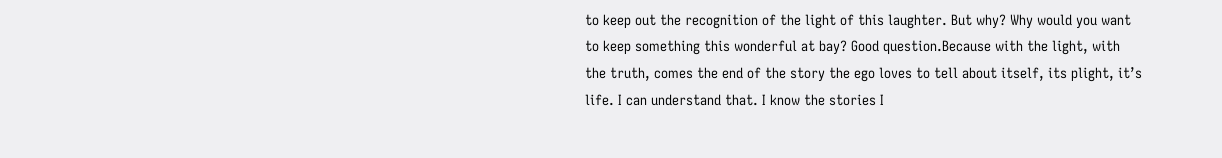to keep out the recognition of the light of this laughter. But why? Why would you want to keep something this wonderful at bay? Good question.Because with the light, with the truth, comes the end of the story the ego loves to tell about itself, its plight, it’s life. I can understand that. I know the stories I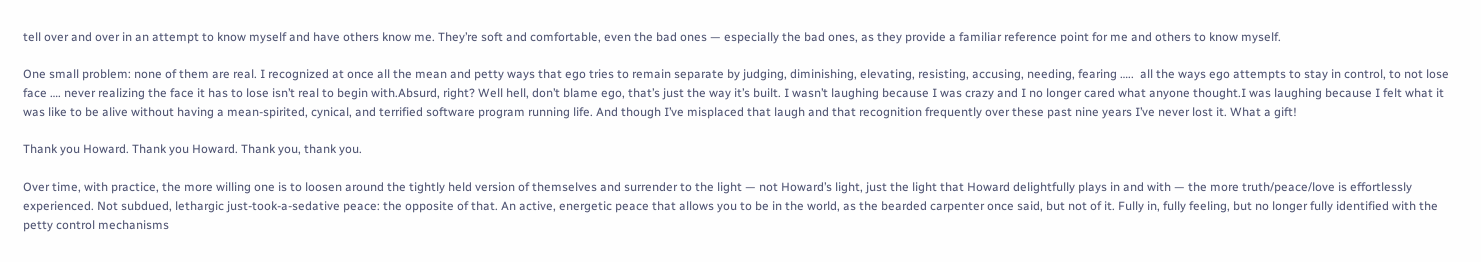tell over and over in an attempt to know myself and have others know me. They’re soft and comfortable, even the bad ones — especially the bad ones, as they provide a familiar reference point for me and others to know myself.

One small problem: none of them are real. I recognized at once all the mean and petty ways that ego tries to remain separate by judging, diminishing, elevating, resisting, accusing, needing, fearing …..  all the ways ego attempts to stay in control, to not lose face …. never realizing the face it has to lose isn’t real to begin with.Absurd, right? Well hell, don’t blame ego, that’s just the way it’s built. I wasn’t laughing because I was crazy and I no longer cared what anyone thought.I was laughing because I felt what it was like to be alive without having a mean-spirited, cynical, and terrified software program running life. And though I’ve misplaced that laugh and that recognition frequently over these past nine years I’ve never lost it. What a gift!

Thank you Howard. Thank you Howard. Thank you, thank you.

Over time, with practice, the more willing one is to loosen around the tightly held version of themselves and surrender to the light — not Howard’s light, just the light that Howard delightfully plays in and with — the more truth/peace/love is effortlessly experienced. Not subdued, lethargic just-took-a-sedative peace: the opposite of that. An active, energetic peace that allows you to be in the world, as the bearded carpenter once said, but not of it. Fully in, fully feeling, but no longer fully identified with the petty control mechanisms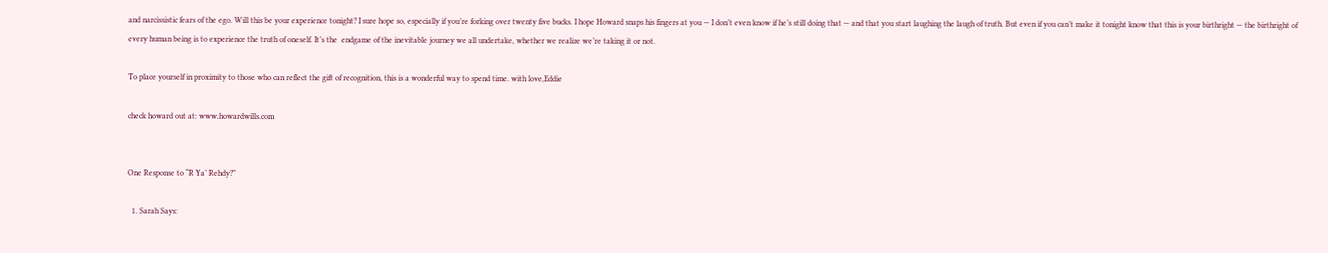and narcissistic fears of the ego. Will this be your experience tonight? I sure hope so, especially if you’re forking over twenty five bucks. I hope Howard snaps his fingers at you — I don’t even know if he’s still doing that — and that you start laughing the laugh of truth. But even if you can’t make it tonight know that this is your birthright — the birthright of every human being is to experience the truth of oneself. It’s the  endgame of the inevitable journey we all undertake, whether we realize we’re taking it or not.

To place yourself in proximity to those who can reflect the gift of recognition, this is a wonderful way to spend time. with love,Eddie

check howard out at: www.howardwills.com


One Response to “R Ya’ Rehdy?”

  1. Sarah Says: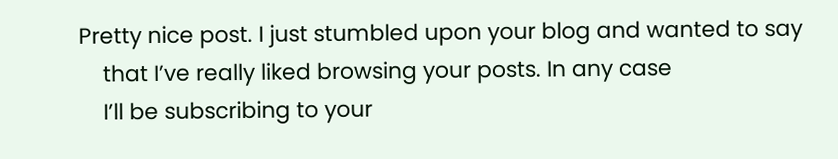Pretty nice post. I just stumbled upon your blog and wanted to say
    that I’ve really liked browsing your posts. In any case
    I’ll be subscribing to your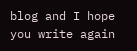blog and I hope you write again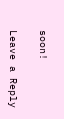soon!

Leave a Reply